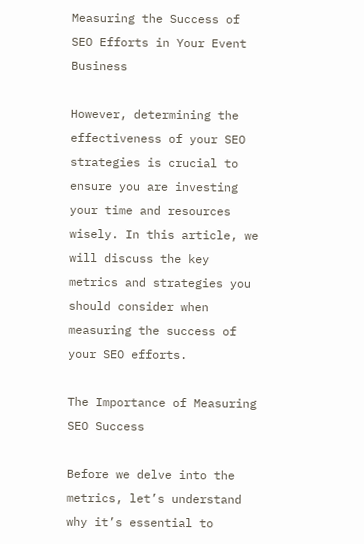Measuring the Success of SEO Efforts in Your Event Business

However, determining the effectiveness of your SEO strategies is crucial to ensure you are investing your time and resources wisely. In this article, we will discuss the key metrics and strategies you should consider when measuring the success of your SEO efforts.

The Importance of Measuring SEO Success

Before we delve into the metrics, let’s understand why it’s essential to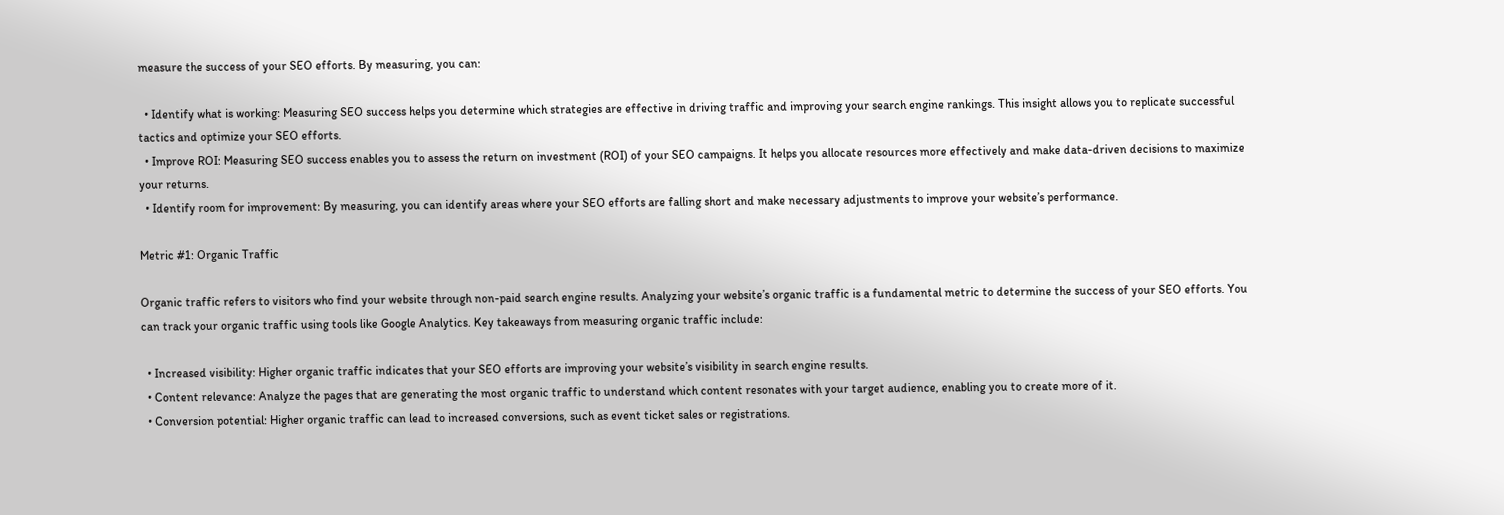measure the success of your SEO efforts. By measuring, you can:

  • Identify what is working: Measuring SEO success helps you determine which strategies are effective in driving traffic and improving your search engine rankings. This insight allows you to replicate successful tactics and optimize your SEO efforts.
  • Improve ROI: Measuring SEO success enables you to assess the return on investment (ROI) of your SEO campaigns. It helps you allocate resources more effectively and make data-driven decisions to maximize your returns.
  • Identify room for improvement: By measuring, you can identify areas where your SEO efforts are falling short and make necessary adjustments to improve your website’s performance.

Metric #1: Organic Traffic

Organic traffic refers to visitors who find your website through non-paid search engine results. Analyzing your website’s organic traffic is a fundamental metric to determine the success of your SEO efforts. You can track your organic traffic using tools like Google Analytics. Key takeaways from measuring organic traffic include:

  • Increased visibility: Higher organic traffic indicates that your SEO efforts are improving your website’s visibility in search engine results.
  • Content relevance: Analyze the pages that are generating the most organic traffic to understand which content resonates with your target audience, enabling you to create more of it.
  • Conversion potential: Higher organic traffic can lead to increased conversions, such as event ticket sales or registrations.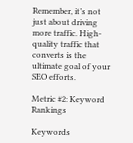Remember, it’s not just about driving more traffic. High-quality traffic that converts is the ultimate goal of your SEO efforts.

Metric #2: Keyword Rankings

Keywords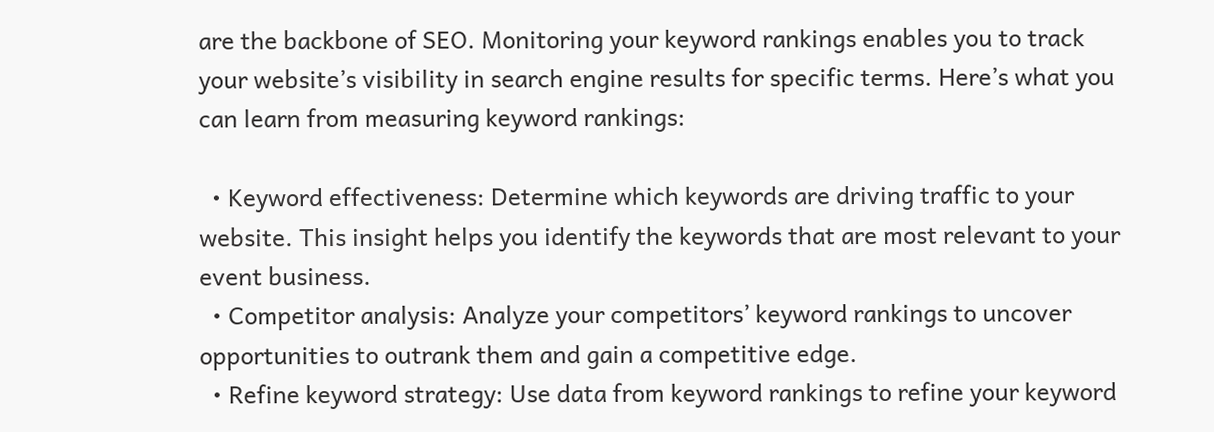are the backbone of SEO. Monitoring your keyword rankings enables you to track your website’s visibility in search engine results for specific terms. Here’s what you can learn from measuring keyword rankings:

  • Keyword effectiveness: Determine which keywords are driving traffic to your website. This insight helps you identify the keywords that are most relevant to your event business.
  • Competitor analysis: Analyze your competitors’ keyword rankings to uncover opportunities to outrank them and gain a competitive edge.
  • Refine keyword strategy: Use data from keyword rankings to refine your keyword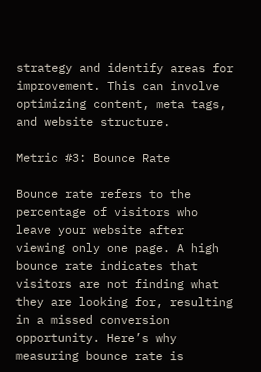strategy and identify areas for improvement. This can involve optimizing content, meta tags, and website structure.

Metric #3: Bounce Rate

Bounce rate refers to the percentage of visitors who leave your website after viewing only one page. A high bounce rate indicates that visitors are not finding what they are looking for, resulting in a missed conversion opportunity. Here’s why measuring bounce rate is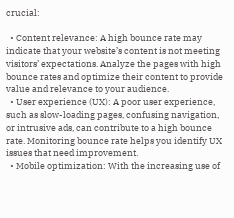crucial:

  • Content relevance: A high bounce rate may indicate that your website’s content is not meeting visitors’ expectations. Analyze the pages with high bounce rates and optimize their content to provide value and relevance to your audience.
  • User experience (UX): A poor user experience, such as slow-loading pages, confusing navigation, or intrusive ads, can contribute to a high bounce rate. Monitoring bounce rate helps you identify UX issues that need improvement.
  • Mobile optimization: With the increasing use of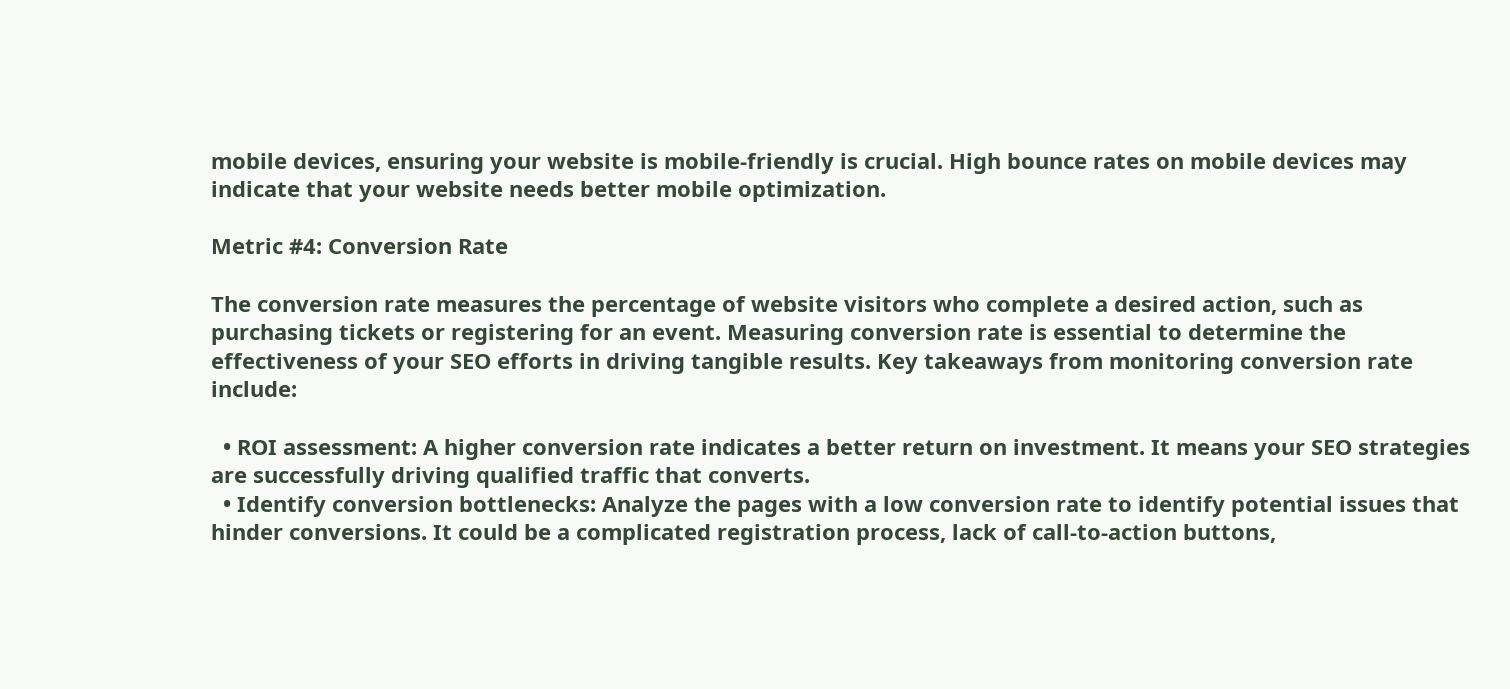mobile devices, ensuring your website is mobile-friendly is crucial. High bounce rates on mobile devices may indicate that your website needs better mobile optimization.

Metric #4: Conversion Rate

The conversion rate measures the percentage of website visitors who complete a desired action, such as purchasing tickets or registering for an event. Measuring conversion rate is essential to determine the effectiveness of your SEO efforts in driving tangible results. Key takeaways from monitoring conversion rate include:

  • ROI assessment: A higher conversion rate indicates a better return on investment. It means your SEO strategies are successfully driving qualified traffic that converts.
  • Identify conversion bottlenecks: Analyze the pages with a low conversion rate to identify potential issues that hinder conversions. It could be a complicated registration process, lack of call-to-action buttons,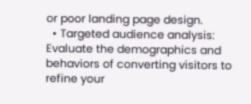or poor landing page design.
  • Targeted audience analysis: Evaluate the demographics and behaviors of converting visitors to refine your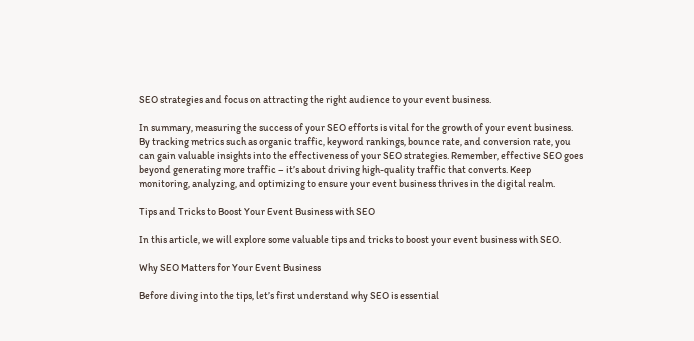SEO strategies and focus on attracting the right audience to your event business.

In summary, measuring the success of your SEO efforts is vital for the growth of your event business. By tracking metrics such as organic traffic, keyword rankings, bounce rate, and conversion rate, you can gain valuable insights into the effectiveness of your SEO strategies. Remember, effective SEO goes beyond generating more traffic – it’s about driving high-quality traffic that converts. Keep monitoring, analyzing, and optimizing to ensure your event business thrives in the digital realm.

Tips and Tricks to Boost Your Event Business with SEO

In this article, we will explore some valuable tips and tricks to boost your event business with SEO.

Why SEO Matters for Your Event Business

Before diving into the tips, let’s first understand why SEO is essential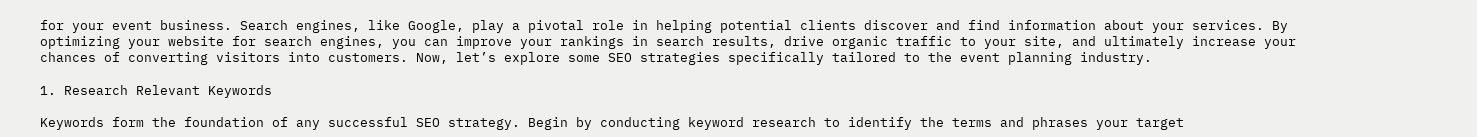for your event business. Search engines, like Google, play a pivotal role in helping potential clients discover and find information about your services. By optimizing your website for search engines, you can improve your rankings in search results, drive organic traffic to your site, and ultimately increase your chances of converting visitors into customers. Now, let’s explore some SEO strategies specifically tailored to the event planning industry.

1. Research Relevant Keywords

Keywords form the foundation of any successful SEO strategy. Begin by conducting keyword research to identify the terms and phrases your target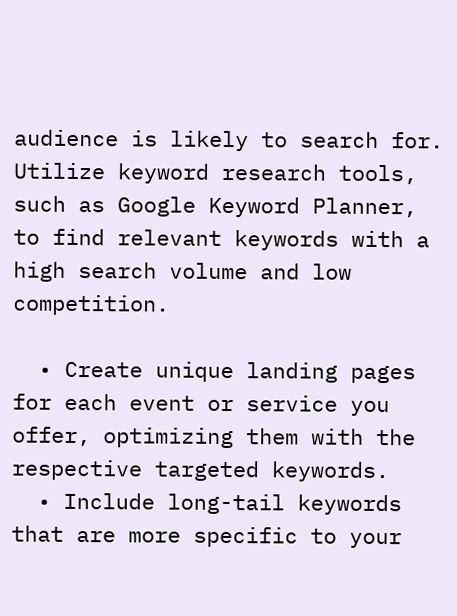audience is likely to search for. Utilize keyword research tools, such as Google Keyword Planner, to find relevant keywords with a high search volume and low competition.

  • Create unique landing pages for each event or service you offer, optimizing them with the respective targeted keywords.
  • Include long-tail keywords that are more specific to your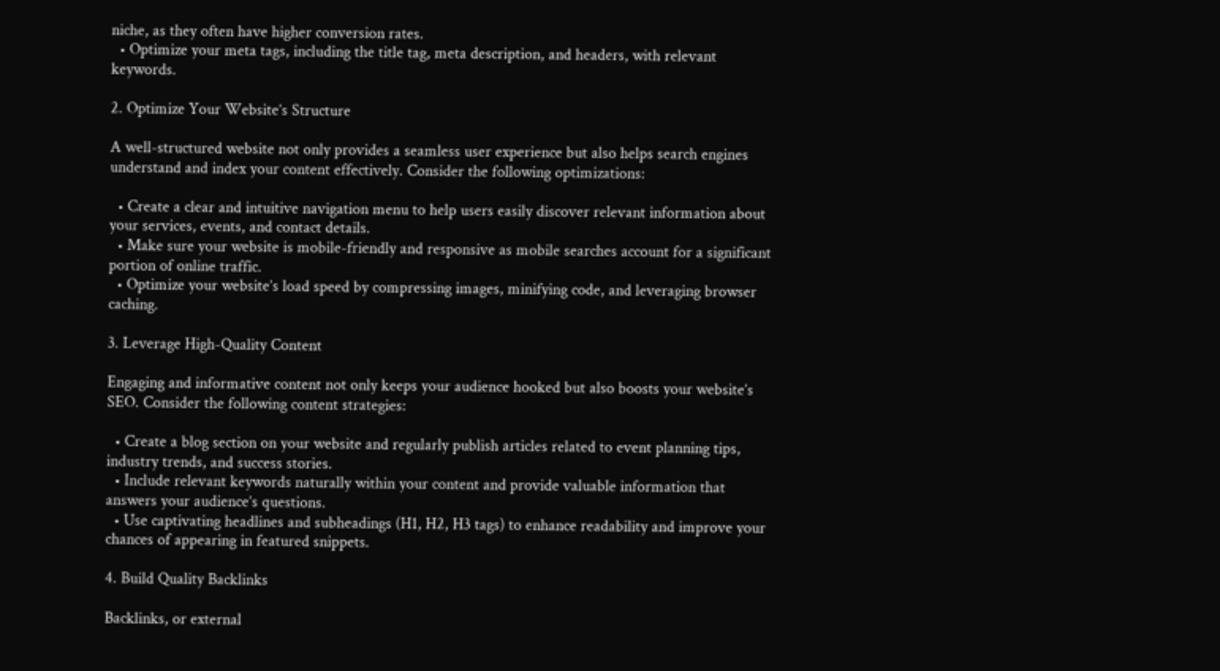niche, as they often have higher conversion rates.
  • Optimize your meta tags, including the title tag, meta description, and headers, with relevant keywords.

2. Optimize Your Website’s Structure

A well-structured website not only provides a seamless user experience but also helps search engines understand and index your content effectively. Consider the following optimizations:

  • Create a clear and intuitive navigation menu to help users easily discover relevant information about your services, events, and contact details.
  • Make sure your website is mobile-friendly and responsive as mobile searches account for a significant portion of online traffic.
  • Optimize your website’s load speed by compressing images, minifying code, and leveraging browser caching.

3. Leverage High-Quality Content

Engaging and informative content not only keeps your audience hooked but also boosts your website’s SEO. Consider the following content strategies:

  • Create a blog section on your website and regularly publish articles related to event planning tips, industry trends, and success stories.
  • Include relevant keywords naturally within your content and provide valuable information that answers your audience’s questions.
  • Use captivating headlines and subheadings (H1, H2, H3 tags) to enhance readability and improve your chances of appearing in featured snippets.

4. Build Quality Backlinks

Backlinks, or external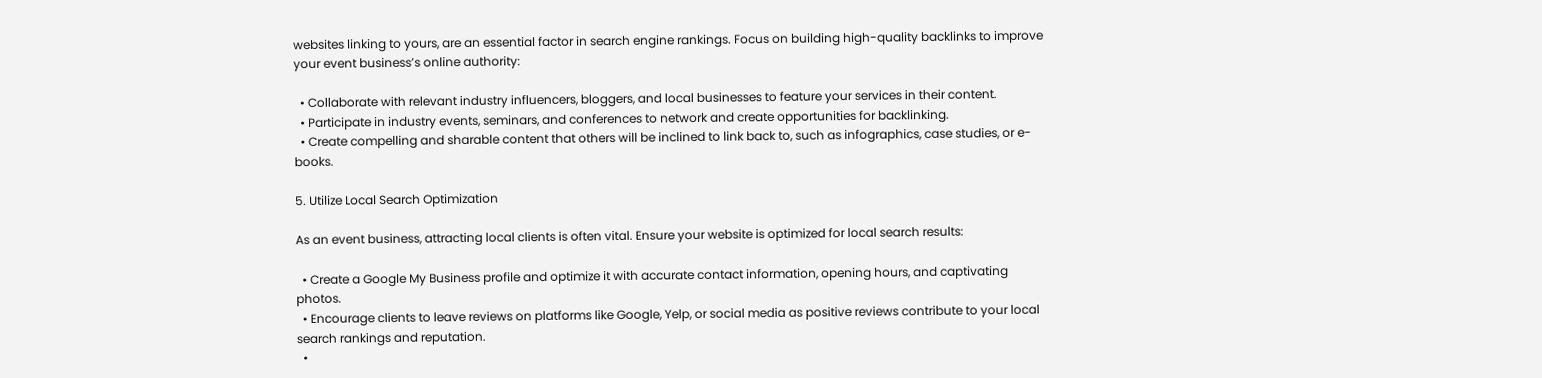websites linking to yours, are an essential factor in search engine rankings. Focus on building high-quality backlinks to improve your event business’s online authority:

  • Collaborate with relevant industry influencers, bloggers, and local businesses to feature your services in their content.
  • Participate in industry events, seminars, and conferences to network and create opportunities for backlinking.
  • Create compelling and sharable content that others will be inclined to link back to, such as infographics, case studies, or e-books.

5. Utilize Local Search Optimization

As an event business, attracting local clients is often vital. Ensure your website is optimized for local search results:

  • Create a Google My Business profile and optimize it with accurate contact information, opening hours, and captivating photos.
  • Encourage clients to leave reviews on platforms like Google, Yelp, or social media as positive reviews contribute to your local search rankings and reputation.
  •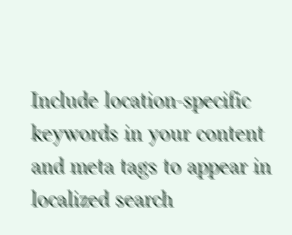Include location-specific keywords in your content and meta tags to appear in localized search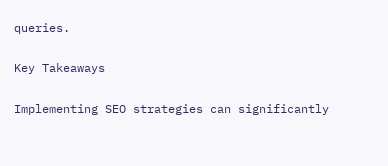queries.

Key Takeaways

Implementing SEO strategies can significantly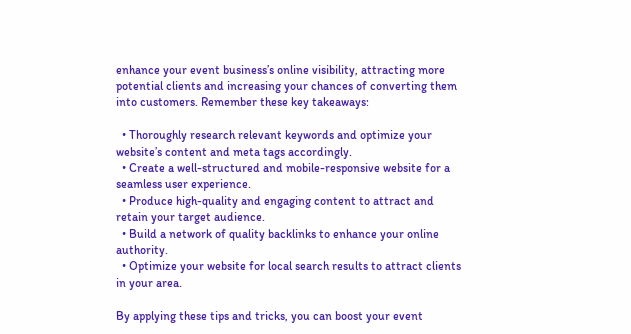enhance your event business’s online visibility, attracting more potential clients and increasing your chances of converting them into customers. Remember these key takeaways:

  • Thoroughly research relevant keywords and optimize your website’s content and meta tags accordingly.
  • Create a well-structured and mobile-responsive website for a seamless user experience.
  • Produce high-quality and engaging content to attract and retain your target audience.
  • Build a network of quality backlinks to enhance your online authority.
  • Optimize your website for local search results to attract clients in your area.

By applying these tips and tricks, you can boost your event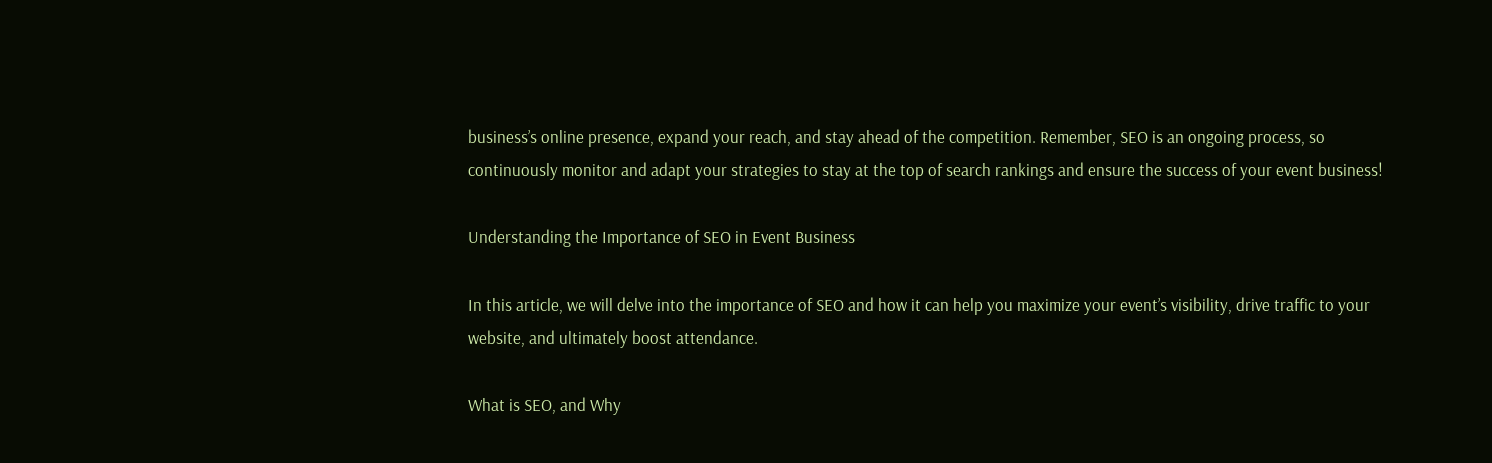business’s online presence, expand your reach, and stay ahead of the competition. Remember, SEO is an ongoing process, so continuously monitor and adapt your strategies to stay at the top of search rankings and ensure the success of your event business!

Understanding the Importance of SEO in Event Business

In this article, we will delve into the importance of SEO and how it can help you maximize your event’s visibility, drive traffic to your website, and ultimately boost attendance.

What is SEO, and Why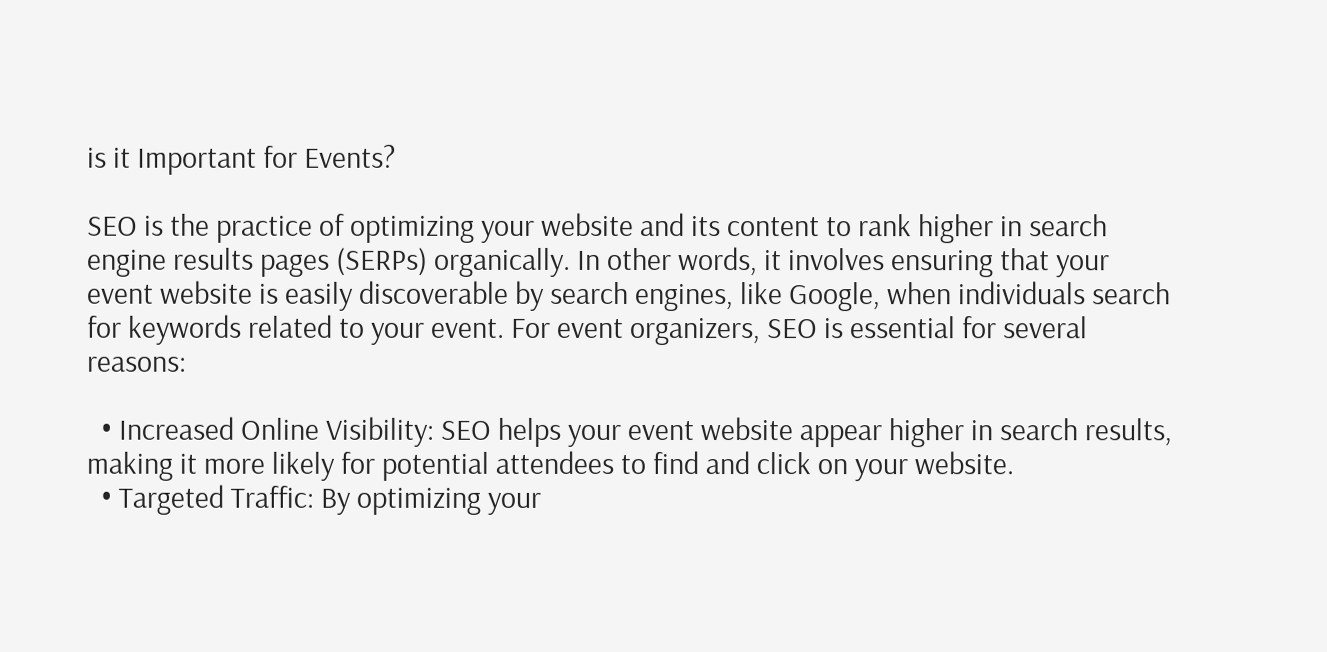is it Important for Events?

SEO is the practice of optimizing your website and its content to rank higher in search engine results pages (SERPs) organically. In other words, it involves ensuring that your event website is easily discoverable by search engines, like Google, when individuals search for keywords related to your event. For event organizers, SEO is essential for several reasons:

  • Increased Online Visibility: SEO helps your event website appear higher in search results, making it more likely for potential attendees to find and click on your website.
  • Targeted Traffic: By optimizing your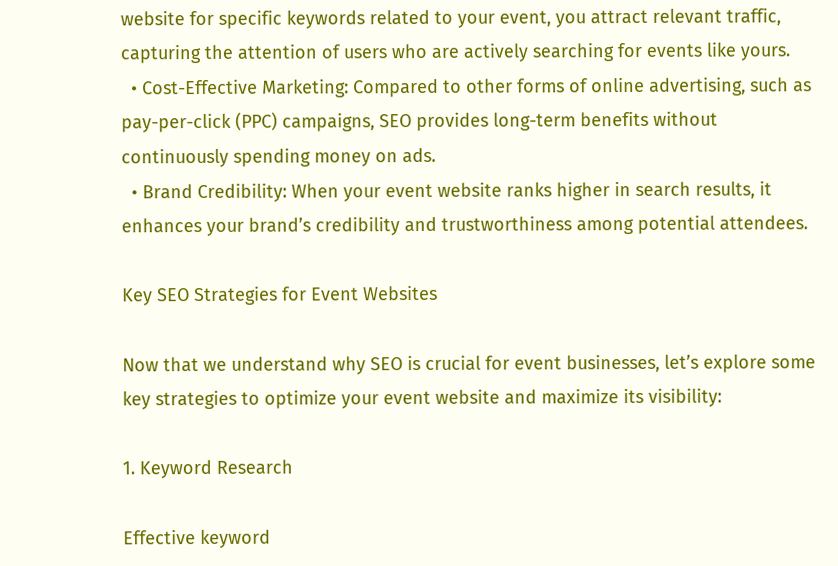website for specific keywords related to your event, you attract relevant traffic, capturing the attention of users who are actively searching for events like yours.
  • Cost-Effective Marketing: Compared to other forms of online advertising, such as pay-per-click (PPC) campaigns, SEO provides long-term benefits without continuously spending money on ads.
  • Brand Credibility: When your event website ranks higher in search results, it enhances your brand’s credibility and trustworthiness among potential attendees.

Key SEO Strategies for Event Websites

Now that we understand why SEO is crucial for event businesses, let’s explore some key strategies to optimize your event website and maximize its visibility:

1. Keyword Research

Effective keyword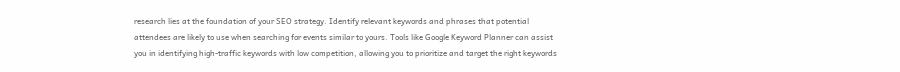research lies at the foundation of your SEO strategy. Identify relevant keywords and phrases that potential attendees are likely to use when searching for events similar to yours. Tools like Google Keyword Planner can assist you in identifying high-traffic keywords with low competition, allowing you to prioritize and target the right keywords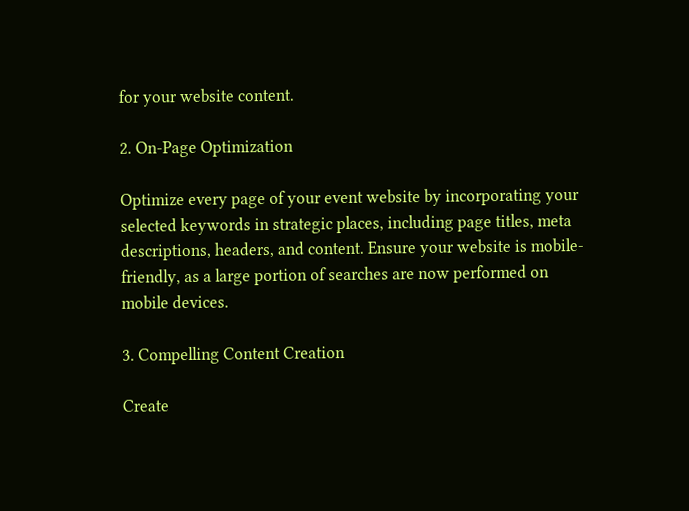for your website content.

2. On-Page Optimization

Optimize every page of your event website by incorporating your selected keywords in strategic places, including page titles, meta descriptions, headers, and content. Ensure your website is mobile-friendly, as a large portion of searches are now performed on mobile devices.

3. Compelling Content Creation

Create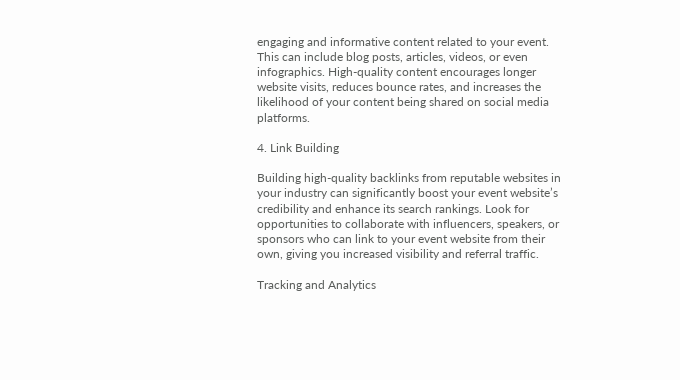engaging and informative content related to your event. This can include blog posts, articles, videos, or even infographics. High-quality content encourages longer website visits, reduces bounce rates, and increases the likelihood of your content being shared on social media platforms.

4. Link Building

Building high-quality backlinks from reputable websites in your industry can significantly boost your event website’s credibility and enhance its search rankings. Look for opportunities to collaborate with influencers, speakers, or sponsors who can link to your event website from their own, giving you increased visibility and referral traffic.

Tracking and Analytics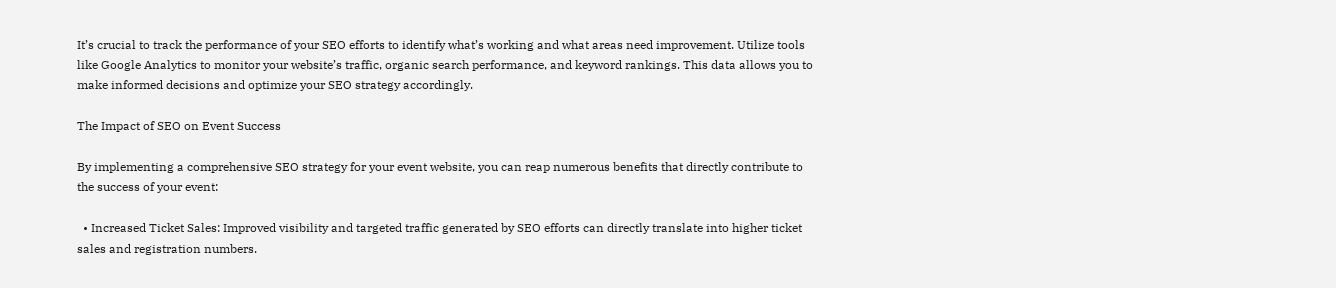It’s crucial to track the performance of your SEO efforts to identify what’s working and what areas need improvement. Utilize tools like Google Analytics to monitor your website’s traffic, organic search performance, and keyword rankings. This data allows you to make informed decisions and optimize your SEO strategy accordingly.

The Impact of SEO on Event Success

By implementing a comprehensive SEO strategy for your event website, you can reap numerous benefits that directly contribute to the success of your event:

  • Increased Ticket Sales: Improved visibility and targeted traffic generated by SEO efforts can directly translate into higher ticket sales and registration numbers.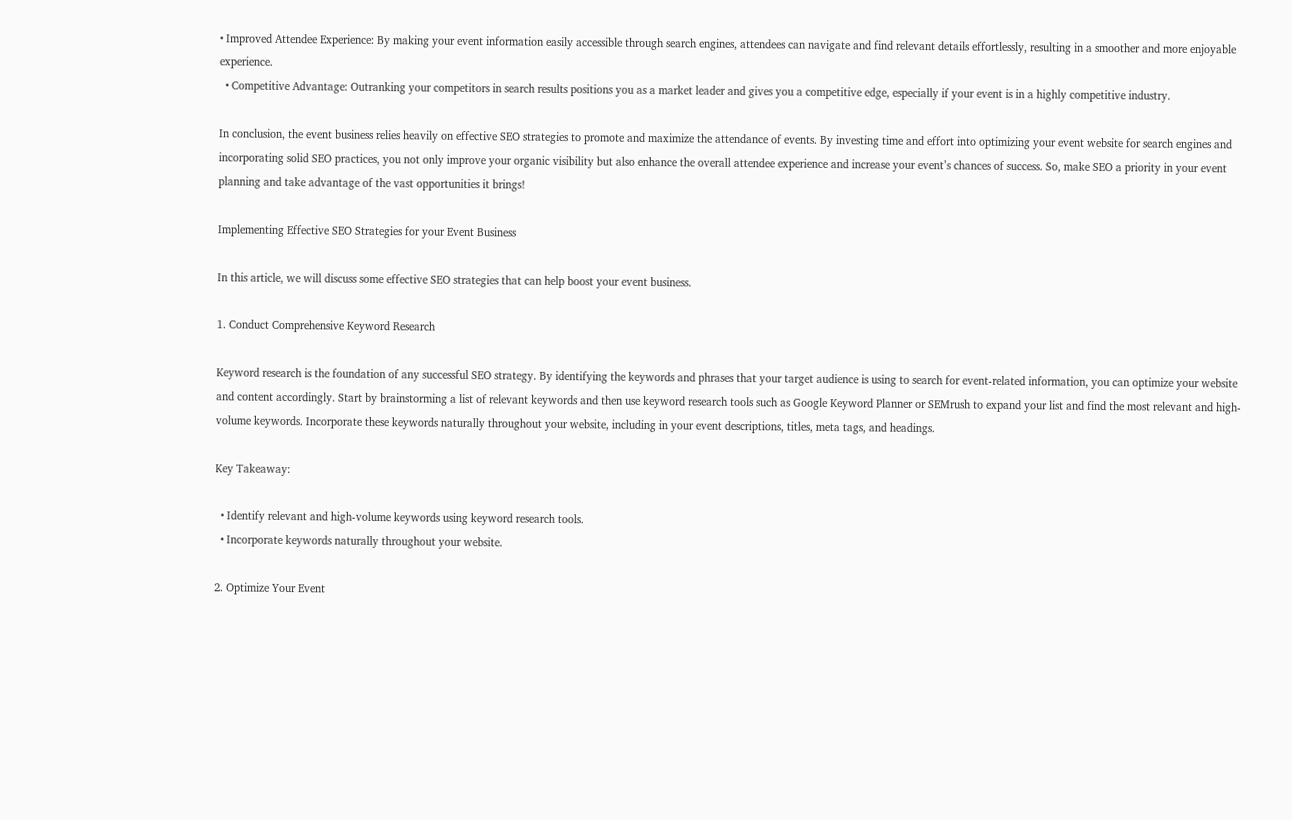• Improved Attendee Experience: By making your event information easily accessible through search engines, attendees can navigate and find relevant details effortlessly, resulting in a smoother and more enjoyable experience.
  • Competitive Advantage: Outranking your competitors in search results positions you as a market leader and gives you a competitive edge, especially if your event is in a highly competitive industry.

In conclusion, the event business relies heavily on effective SEO strategies to promote and maximize the attendance of events. By investing time and effort into optimizing your event website for search engines and incorporating solid SEO practices, you not only improve your organic visibility but also enhance the overall attendee experience and increase your event’s chances of success. So, make SEO a priority in your event planning and take advantage of the vast opportunities it brings!

Implementing Effective SEO Strategies for your Event Business

In this article, we will discuss some effective SEO strategies that can help boost your event business.

1. Conduct Comprehensive Keyword Research

Keyword research is the foundation of any successful SEO strategy. By identifying the keywords and phrases that your target audience is using to search for event-related information, you can optimize your website and content accordingly. Start by brainstorming a list of relevant keywords and then use keyword research tools such as Google Keyword Planner or SEMrush to expand your list and find the most relevant and high-volume keywords. Incorporate these keywords naturally throughout your website, including in your event descriptions, titles, meta tags, and headings.

Key Takeaway:

  • Identify relevant and high-volume keywords using keyword research tools.
  • Incorporate keywords naturally throughout your website.

2. Optimize Your Event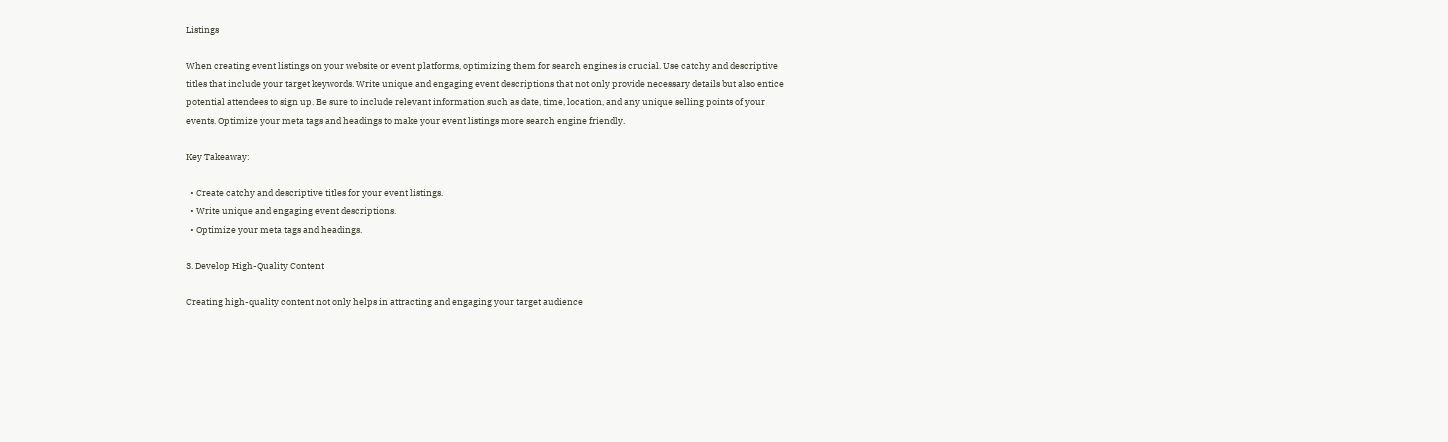Listings

When creating event listings on your website or event platforms, optimizing them for search engines is crucial. Use catchy and descriptive titles that include your target keywords. Write unique and engaging event descriptions that not only provide necessary details but also entice potential attendees to sign up. Be sure to include relevant information such as date, time, location, and any unique selling points of your events. Optimize your meta tags and headings to make your event listings more search engine friendly.

Key Takeaway:

  • Create catchy and descriptive titles for your event listings.
  • Write unique and engaging event descriptions.
  • Optimize your meta tags and headings.

3. Develop High-Quality Content

Creating high-quality content not only helps in attracting and engaging your target audience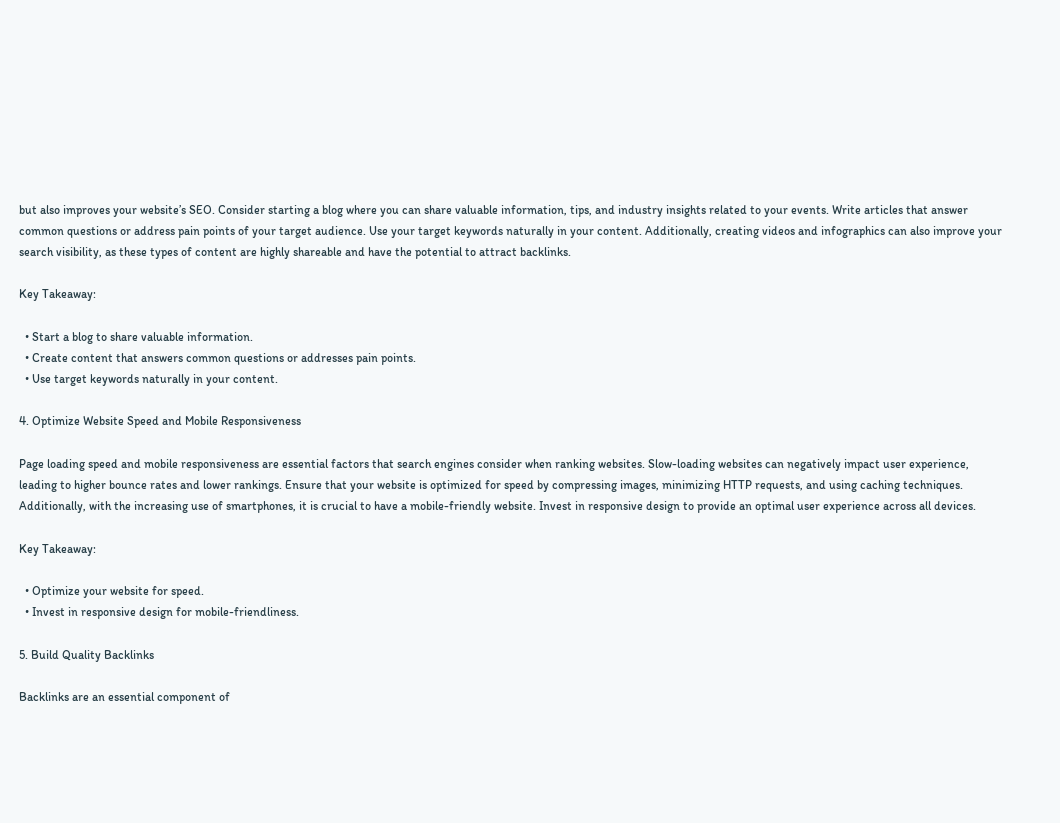but also improves your website’s SEO. Consider starting a blog where you can share valuable information, tips, and industry insights related to your events. Write articles that answer common questions or address pain points of your target audience. Use your target keywords naturally in your content. Additionally, creating videos and infographics can also improve your search visibility, as these types of content are highly shareable and have the potential to attract backlinks.

Key Takeaway:

  • Start a blog to share valuable information.
  • Create content that answers common questions or addresses pain points.
  • Use target keywords naturally in your content.

4. Optimize Website Speed and Mobile Responsiveness

Page loading speed and mobile responsiveness are essential factors that search engines consider when ranking websites. Slow-loading websites can negatively impact user experience, leading to higher bounce rates and lower rankings. Ensure that your website is optimized for speed by compressing images, minimizing HTTP requests, and using caching techniques. Additionally, with the increasing use of smartphones, it is crucial to have a mobile-friendly website. Invest in responsive design to provide an optimal user experience across all devices.

Key Takeaway:

  • Optimize your website for speed.
  • Invest in responsive design for mobile-friendliness.

5. Build Quality Backlinks

Backlinks are an essential component of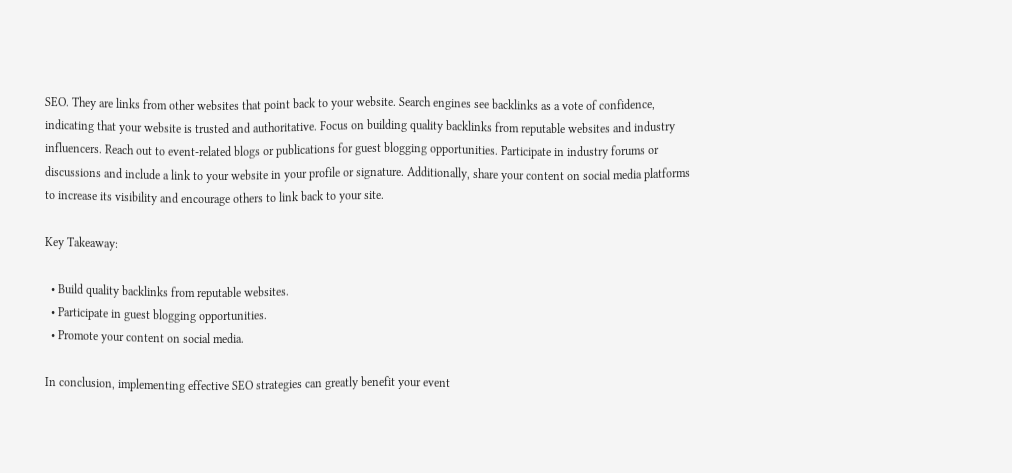SEO. They are links from other websites that point back to your website. Search engines see backlinks as a vote of confidence, indicating that your website is trusted and authoritative. Focus on building quality backlinks from reputable websites and industry influencers. Reach out to event-related blogs or publications for guest blogging opportunities. Participate in industry forums or discussions and include a link to your website in your profile or signature. Additionally, share your content on social media platforms to increase its visibility and encourage others to link back to your site.

Key Takeaway:

  • Build quality backlinks from reputable websites.
  • Participate in guest blogging opportunities.
  • Promote your content on social media.

In conclusion, implementing effective SEO strategies can greatly benefit your event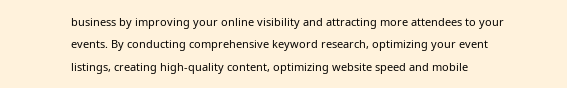business by improving your online visibility and attracting more attendees to your events. By conducting comprehensive keyword research, optimizing your event listings, creating high-quality content, optimizing website speed and mobile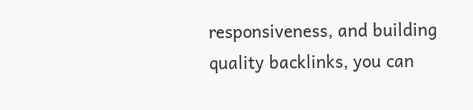responsiveness, and building quality backlinks, you can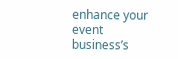enhance your event business’s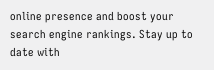online presence and boost your search engine rankings. Stay up to date with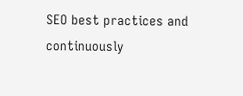SEO best practices and continuously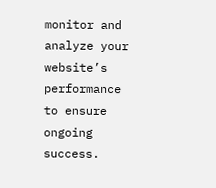monitor and analyze your website’s performance to ensure ongoing success.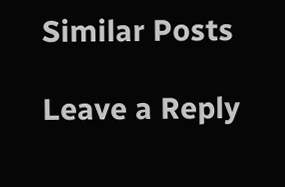Similar Posts

Leave a Reply